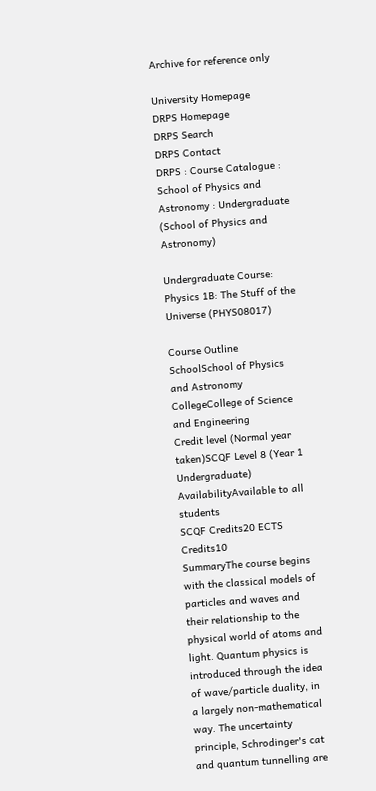Archive for reference only

University Homepage
DRPS Homepage
DRPS Search
DRPS Contact
DRPS : Course Catalogue : School of Physics and Astronomy : Undergraduate (School of Physics and Astronomy)

Undergraduate Course: Physics 1B: The Stuff of the Universe (PHYS08017)

Course Outline
SchoolSchool of Physics and Astronomy CollegeCollege of Science and Engineering
Credit level (Normal year taken)SCQF Level 8 (Year 1 Undergraduate) AvailabilityAvailable to all students
SCQF Credits20 ECTS Credits10
SummaryThe course begins with the classical models of particles and waves and their relationship to the physical world of atoms and light. Quantum physics is introduced through the idea of wave/particle duality, in a largely non-mathematical way. The uncertainty principle, Schrodinger's cat and quantum tunnelling are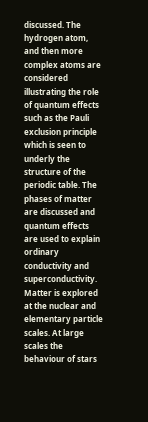discussed. The hydrogen atom, and then more complex atoms are considered illustrating the role of quantum effects such as the Pauli exclusion principle which is seen to underly the structure of the periodic table. The phases of matter are discussed and quantum effects are used to explain ordinary conductivity and superconductivity. Matter is explored at the nuclear and elementary particle scales. At large scales the behaviour of stars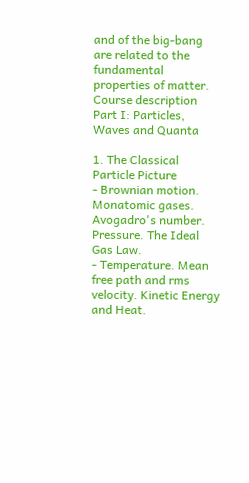and of the big-bang are related to the fundamental properties of matter.
Course description Part I: Particles, Waves and Quanta

1. The Classical Particle Picture
- Brownian motion. Monatomic gases. Avogadro's number. Pressure. The Ideal Gas Law.
- Temperature. Mean free path and rms velocity. Kinetic Energy and Heat.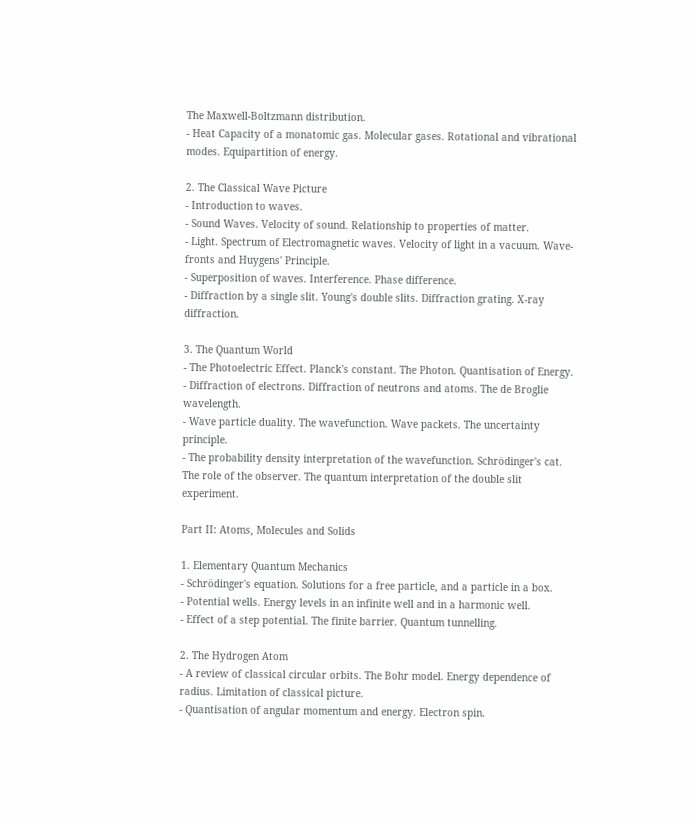The Maxwell-Boltzmann distribution.
- Heat Capacity of a monatomic gas. Molecular gases. Rotational and vibrational modes. Equipartition of energy.

2. The Classical Wave Picture
- Introduction to waves.
- Sound Waves. Velocity of sound. Relationship to properties of matter.
- Light. Spectrum of Electromagnetic waves. Velocity of light in a vacuum. Wave-fronts and Huygens' Principle.
- Superposition of waves. Interference. Phase difference.
- Diffraction by a single slit. Young's double slits. Diffraction grating. X-ray diffraction.

3. The Quantum World
- The Photoelectric Effect. Planck's constant. The Photon. Quantisation of Energy.
- Diffraction of electrons. Diffraction of neutrons and atoms. The de Broglie wavelength.
- Wave particle duality. The wavefunction. Wave packets. The uncertainty principle.
- The probability density interpretation of the wavefunction. Schrödinger's cat. The role of the observer. The quantum interpretation of the double slit experiment.

Part II: Atoms, Molecules and Solids

1. Elementary Quantum Mechanics
- Schrödinger's equation. Solutions for a free particle, and a particle in a box.
- Potential wells. Energy levels in an infinite well and in a harmonic well.
- Effect of a step potential. The finite barrier. Quantum tunnelling.

2. The Hydrogen Atom
- A review of classical circular orbits. The Bohr model. Energy dependence of radius. Limitation of classical picture.
- Quantisation of angular momentum and energy. Electron spin.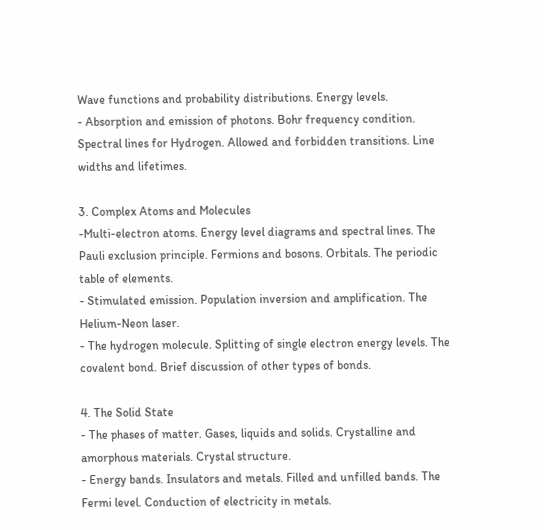Wave functions and probability distributions. Energy levels.
- Absorption and emission of photons. Bohr frequency condition. Spectral lines for Hydrogen. Allowed and forbidden transitions. Line widths and lifetimes.

3. Complex Atoms and Molecules
-Multi-electron atoms. Energy level diagrams and spectral lines. The Pauli exclusion principle. Fermions and bosons. Orbitals. The periodic table of elements.
- Stimulated emission. Population inversion and amplification. The Helium-Neon laser.
- The hydrogen molecule. Splitting of single electron energy levels. The covalent bond. Brief discussion of other types of bonds.

4. The Solid State
- The phases of matter. Gases, liquids and solids. Crystalline and amorphous materials. Crystal structure.
- Energy bands. Insulators and metals. Filled and unfilled bands. The Fermi level. Conduction of electricity in metals.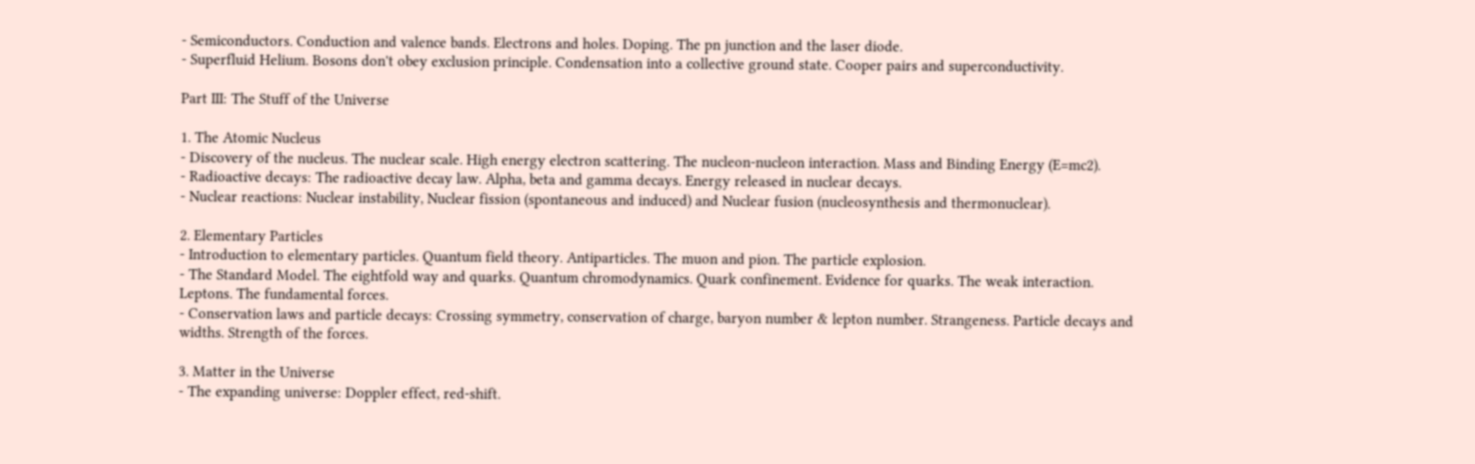- Semiconductors. Conduction and valence bands. Electrons and holes. Doping. The pn junction and the laser diode.
- Superfluid Helium. Bosons don't obey exclusion principle. Condensation into a collective ground state. Cooper pairs and superconductivity.

Part III: The Stuff of the Universe

1. The Atomic Nucleus
- Discovery of the nucleus. The nuclear scale. High energy electron scattering. The nucleon-nucleon interaction. Mass and Binding Energy (E=mc2).
- Radioactive decays: The radioactive decay law. Alpha, beta and gamma decays. Energy released in nuclear decays.
- Nuclear reactions: Nuclear instability, Nuclear fission (spontaneous and induced) and Nuclear fusion (nucleosynthesis and thermonuclear).

2. Elementary Particles
- Introduction to elementary particles. Quantum field theory. Antiparticles. The muon and pion. The particle explosion.
- The Standard Model. The eightfold way and quarks. Quantum chromodynamics. Quark confinement. Evidence for quarks. The weak interaction. Leptons. The fundamental forces.
- Conservation laws and particle decays: Crossing symmetry, conservation of charge, baryon number & lepton number. Strangeness. Particle decays and widths. Strength of the forces.

3. Matter in the Universe
- The expanding universe: Doppler effect, red-shift.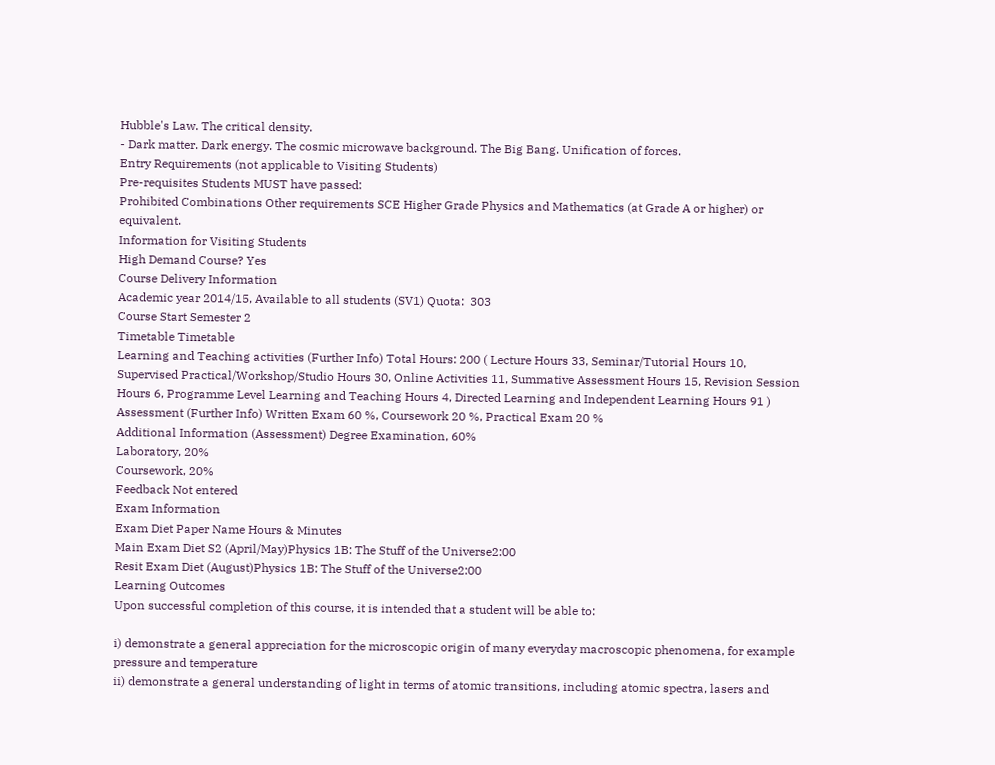Hubble's Law. The critical density.
- Dark matter. Dark energy. The cosmic microwave background. The Big Bang. Unification of forces.
Entry Requirements (not applicable to Visiting Students)
Pre-requisites Students MUST have passed:
Prohibited Combinations Other requirements SCE Higher Grade Physics and Mathematics (at Grade A or higher) or equivalent.
Information for Visiting Students
High Demand Course? Yes
Course Delivery Information
Academic year 2014/15, Available to all students (SV1) Quota:  303
Course Start Semester 2
Timetable Timetable
Learning and Teaching activities (Further Info) Total Hours: 200 ( Lecture Hours 33, Seminar/Tutorial Hours 10, Supervised Practical/Workshop/Studio Hours 30, Online Activities 11, Summative Assessment Hours 15, Revision Session Hours 6, Programme Level Learning and Teaching Hours 4, Directed Learning and Independent Learning Hours 91 )
Assessment (Further Info) Written Exam 60 %, Coursework 20 %, Practical Exam 20 %
Additional Information (Assessment) Degree Examination, 60%
Laboratory, 20%
Coursework, 20%
Feedback Not entered
Exam Information
Exam Diet Paper Name Hours & Minutes
Main Exam Diet S2 (April/May)Physics 1B: The Stuff of the Universe2:00
Resit Exam Diet (August)Physics 1B: The Stuff of the Universe2:00
Learning Outcomes
Upon successful completion of this course, it is intended that a student will be able to:

i) demonstrate a general appreciation for the microscopic origin of many everyday macroscopic phenomena, for example pressure and temperature
ii) demonstrate a general understanding of light in terms of atomic transitions, including atomic spectra, lasers and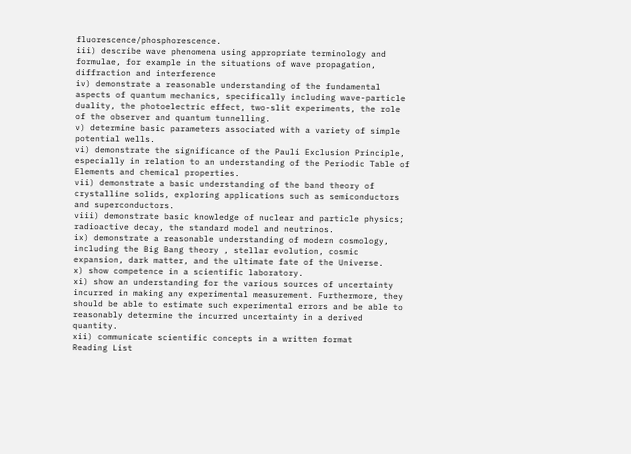fluorescence/phosphorescence.
iii) describe wave phenomena using appropriate terminology and formulae, for example in the situations of wave propagation, diffraction and interference
iv) demonstrate a reasonable understanding of the fundamental aspects of quantum mechanics, specifically including wave-particle duality, the photoelectric effect, two-slit experiments, the role of the observer and quantum tunnelling.
v) determine basic parameters associated with a variety of simple potential wells.
vi) demonstrate the significance of the Pauli Exclusion Principle, especially in relation to an understanding of the Periodic Table of Elements and chemical properties.
vii) demonstrate a basic understanding of the band theory of crystalline solids, exploring applications such as semiconductors and superconductors.
viii) demonstrate basic knowledge of nuclear and particle physics; radioactive decay, the standard model and neutrinos.
ix) demonstrate a reasonable understanding of modern cosmology, including the Big Bang theory , stellar evolution, cosmic expansion, dark matter, and the ultimate fate of the Universe.
x) show competence in a scientific laboratory.
xi) show an understanding for the various sources of uncertainty incurred in making any experimental measurement. Furthermore, they should be able to estimate such experimental errors and be able to reasonably determine the incurred uncertainty in a derived quantity.
xii) communicate scientific concepts in a written format
Reading List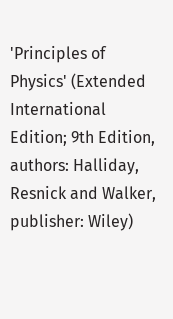'Principles of Physics' (Extended International Edition; 9th Edition, authors: Halliday, Resnick and Walker, publisher: Wiley)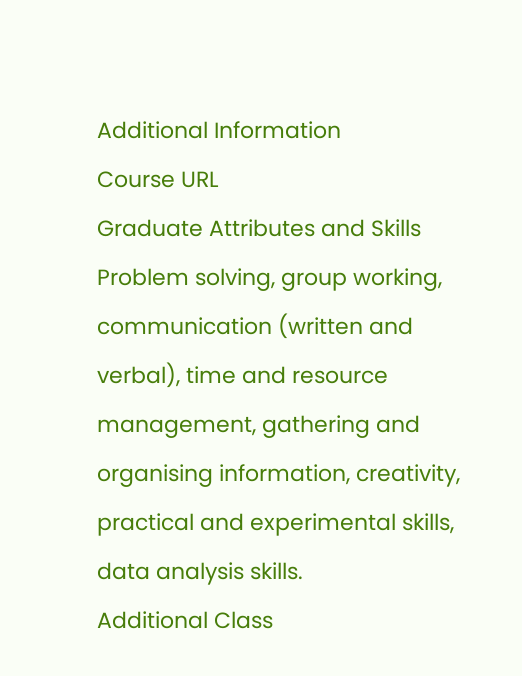Additional Information
Course URL
Graduate Attributes and Skills Problem solving, group working, communication (written and verbal), time and resource management, gathering and organising information, creativity, practical and experimental skills, data analysis skills.
Additional Class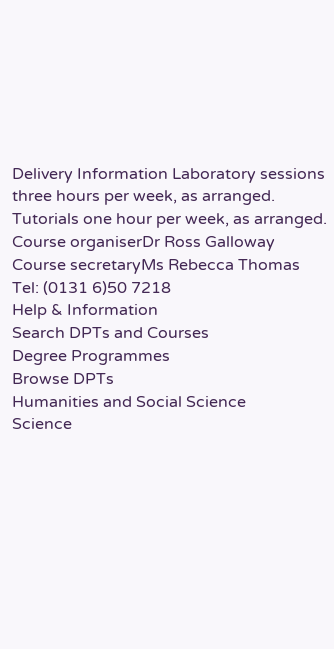Delivery Information Laboratory sessions three hours per week, as arranged. Tutorials one hour per week, as arranged.
Course organiserDr Ross Galloway
Course secretaryMs Rebecca Thomas
Tel: (0131 6)50 7218
Help & Information
Search DPTs and Courses
Degree Programmes
Browse DPTs
Humanities and Social Science
Science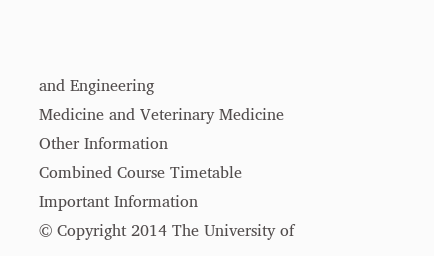and Engineering
Medicine and Veterinary Medicine
Other Information
Combined Course Timetable
Important Information
© Copyright 2014 The University of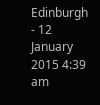Edinburgh - 12 January 2015 4:39 am